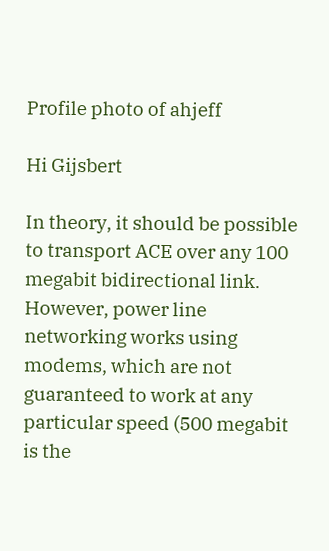Profile photo of ahjeff

Hi Gijsbert

In theory, it should be possible to transport ACE over any 100 megabit bidirectional link. However, power line networking works using modems, which are not guaranteed to work at any particular speed (500 megabit is the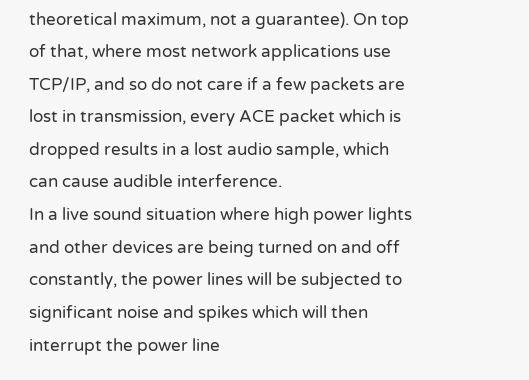theoretical maximum, not a guarantee). On top of that, where most network applications use TCP/IP, and so do not care if a few packets are lost in transmission, every ACE packet which is dropped results in a lost audio sample, which can cause audible interference.
In a live sound situation where high power lights and other devices are being turned on and off constantly, the power lines will be subjected to significant noise and spikes which will then interrupt the power line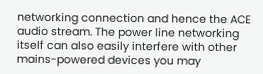networking connection and hence the ACE audio stream. The power line networking itself can also easily interfere with other mains-powered devices you may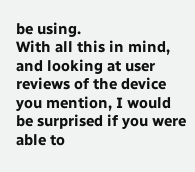be using.
With all this in mind, and looking at user reviews of the device you mention, I would be surprised if you were able to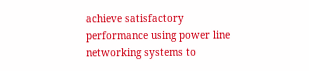achieve satisfactory performance using power line networking systems to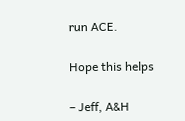run ACE.

Hope this helps

– Jeff, A&H